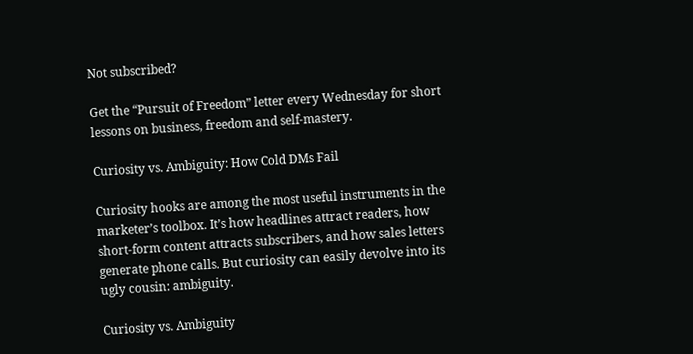Not subscribed?

Get the “Pursuit of Freedom” letter every Wednesday for short lessons on business, freedom and self-mastery.

Curiosity vs. Ambiguity: How Cold DMs Fail

Curiosity hooks are among the most useful instruments in the marketer’s toolbox. It’s how headlines attract readers, how short-form content attracts subscribers, and how sales letters generate phone calls. But curiosity can easily devolve into its ugly cousin: ambiguity.

Curiosity vs. Ambiguity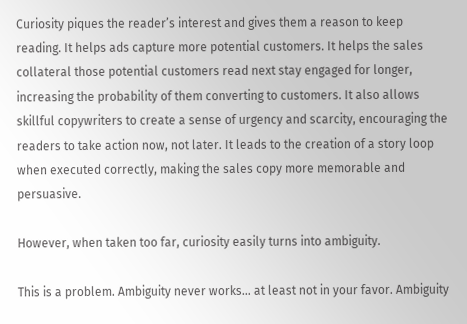Curiosity piques the reader’s interest and gives them a reason to keep reading. It helps ads capture more potential customers. It helps the sales collateral those potential customers read next stay engaged for longer, increasing the probability of them converting to customers. It also allows skillful copywriters to create a sense of urgency and scarcity, encouraging the readers to take action now, not later. It leads to the creation of a story loop when executed correctly, making the sales copy more memorable and persuasive.

However, when taken too far, curiosity easily turns into ambiguity.

This is a problem. Ambiguity never works… at least not in your favor. Ambiguity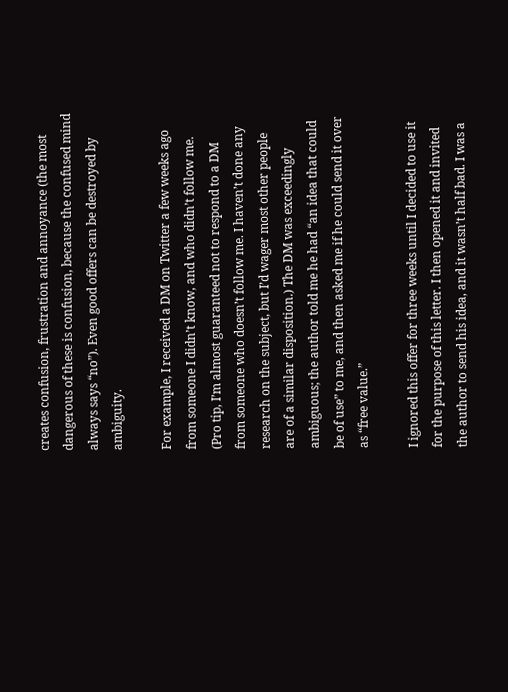creates confusion, frustration and annoyance (the most dangerous of these is confusion, because the confused mind always says “no”). Even good offers can be destroyed by ambiguity.

For example, I received a DM on Twitter a few weeks ago from someone I didn’t know, and who didn’t follow me. (Pro tip, I’m almost guaranteed not to respond to a DM from someone who doesn’t follow me. I haven’t done any research on the subject, but I’d wager most other people are of a similar disposition.) The DM was exceedingly ambiguous; the author told me he had “an idea that could be of use” to me, and then asked me if he could send it over as “free value.”

I ignored this offer for three weeks until I decided to use it for the purpose of this letter. I then opened it and invited the author to send his idea, and it wasn’t half bad. I was a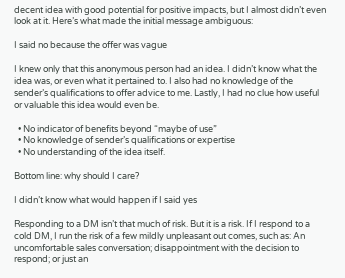decent idea with good potential for positive impacts, but I almost didn’t even look at it. Here’s what made the initial message ambiguous:

I said no because the offer was vague

I knew only that this anonymous person had an idea. I didn’t know what the idea was, or even what it pertained to. I also had no knowledge of the sender’s qualifications to offer advice to me. Lastly, I had no clue how useful or valuable this idea would even be.

  • No indicator of benefits beyond “maybe of use”
  • No knowledge of sender’s qualifications or expertise
  • No understanding of the idea itself.

Bottom line: why should I care?

I didn’t know what would happen if I said yes

Responding to a DM isn’t that much of risk. But it is a risk. If I respond to a cold DM, I run the risk of a few mildly unpleasant out comes, such as: An uncomfortable sales conversation; disappointment with the decision to respond; or just an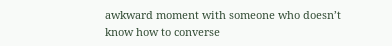awkward moment with someone who doesn’t know how to converse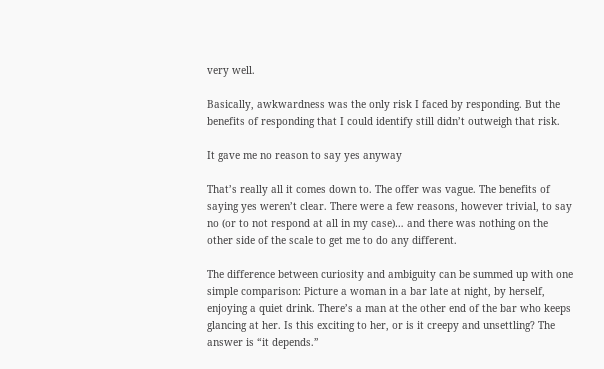very well.

Basically, awkwardness was the only risk I faced by responding. But the benefits of responding that I could identify still didn’t outweigh that risk.

It gave me no reason to say yes anyway

That’s really all it comes down to. The offer was vague. The benefits of saying yes weren’t clear. There were a few reasons, however trivial, to say no (or to not respond at all in my case)… and there was nothing on the other side of the scale to get me to do any different.

The difference between curiosity and ambiguity can be summed up with one simple comparison: Picture a woman in a bar late at night, by herself, enjoying a quiet drink. There’s a man at the other end of the bar who keeps glancing at her. Is this exciting to her, or is it creepy and unsettling? The answer is “it depends.”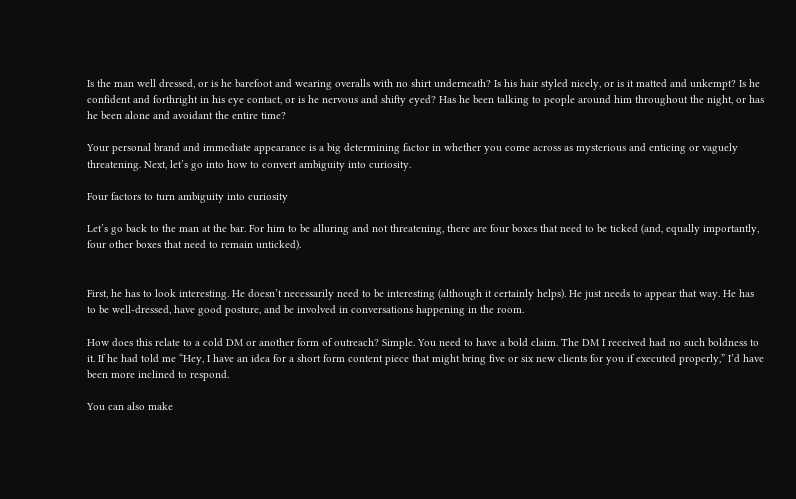Is the man well dressed, or is he barefoot and wearing overalls with no shirt underneath? Is his hair styled nicely, or is it matted and unkempt? Is he confident and forthright in his eye contact, or is he nervous and shifty eyed? Has he been talking to people around him throughout the night, or has he been alone and avoidant the entire time?

Your personal brand and immediate appearance is a big determining factor in whether you come across as mysterious and enticing or vaguely threatening. Next, let’s go into how to convert ambiguity into curiosity.

Four factors to turn ambiguity into curiosity

Let’s go back to the man at the bar. For him to be alluring and not threatening, there are four boxes that need to be ticked (and, equally importantly, four other boxes that need to remain unticked).


First, he has to look interesting. He doesn’t necessarily need to be interesting (although it certainly helps). He just needs to appear that way. He has to be well-dressed, have good posture, and be involved in conversations happening in the room.

How does this relate to a cold DM or another form of outreach? Simple. You need to have a bold claim. The DM I received had no such boldness to it. If he had told me “Hey, I have an idea for a short form content piece that might bring five or six new clients for you if executed properly,” I’d have been more inclined to respond.

You can also make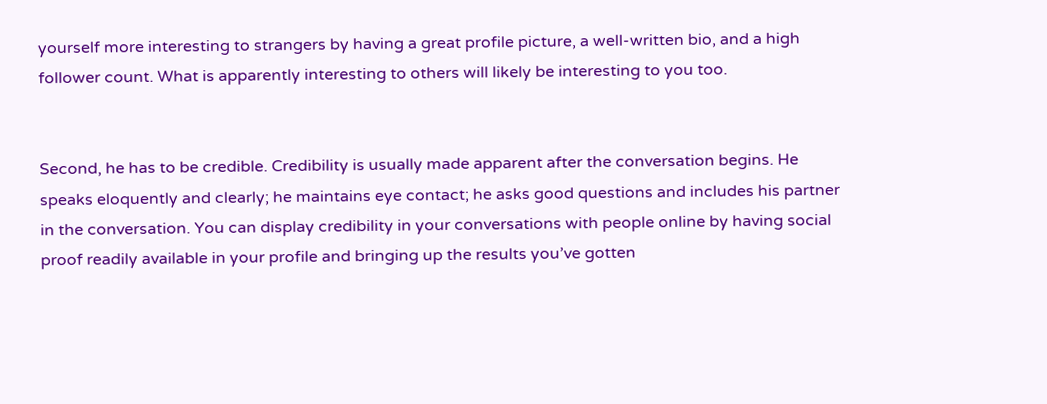yourself more interesting to strangers by having a great profile picture, a well-written bio, and a high follower count. What is apparently interesting to others will likely be interesting to you too.


Second, he has to be credible. Credibility is usually made apparent after the conversation begins. He speaks eloquently and clearly; he maintains eye contact; he asks good questions and includes his partner in the conversation. You can display credibility in your conversations with people online by having social proof readily available in your profile and bringing up the results you’ve gotten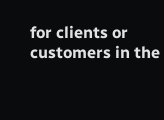for clients or customers in the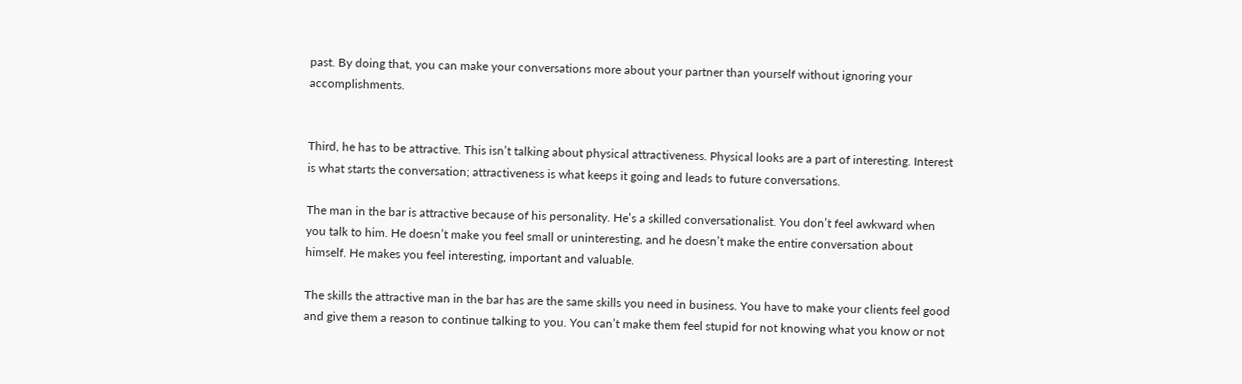past. By doing that, you can make your conversations more about your partner than yourself without ignoring your accomplishments.


Third, he has to be attractive. This isn’t talking about physical attractiveness. Physical looks are a part of interesting. Interest is what starts the conversation; attractiveness is what keeps it going and leads to future conversations.

The man in the bar is attractive because of his personality. He’s a skilled conversationalist. You don’t feel awkward when you talk to him. He doesn’t make you feel small or uninteresting, and he doesn’t make the entire conversation about himself. He makes you feel interesting, important and valuable.

The skills the attractive man in the bar has are the same skills you need in business. You have to make your clients feel good and give them a reason to continue talking to you. You can’t make them feel stupid for not knowing what you know or not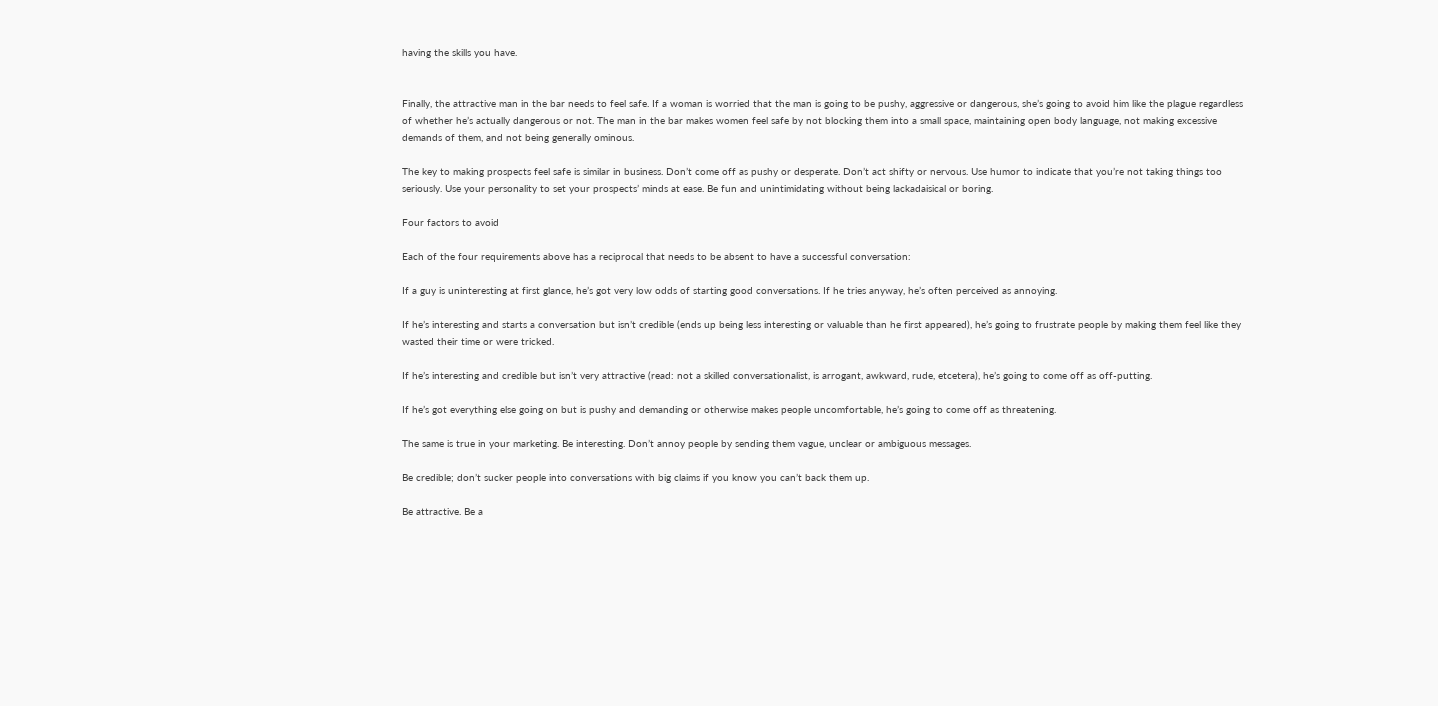having the skills you have.


Finally, the attractive man in the bar needs to feel safe. If a woman is worried that the man is going to be pushy, aggressive or dangerous, she’s going to avoid him like the plague regardless of whether he’s actually dangerous or not. The man in the bar makes women feel safe by not blocking them into a small space, maintaining open body language, not making excessive demands of them, and not being generally ominous.

The key to making prospects feel safe is similar in business. Don’t come off as pushy or desperate. Don’t act shifty or nervous. Use humor to indicate that you’re not taking things too seriously. Use your personality to set your prospects’ minds at ease. Be fun and unintimidating without being lackadaisical or boring.

Four factors to avoid

Each of the four requirements above has a reciprocal that needs to be absent to have a successful conversation:

If a guy is uninteresting at first glance, he’s got very low odds of starting good conversations. If he tries anyway, he’s often perceived as annoying.

If he’s interesting and starts a conversation but isn’t credible (ends up being less interesting or valuable than he first appeared), he’s going to frustrate people by making them feel like they wasted their time or were tricked.

If he’s interesting and credible but isn’t very attractive (read: not a skilled conversationalist, is arrogant, awkward, rude, etcetera), he’s going to come off as off-putting.

If he’s got everything else going on but is pushy and demanding or otherwise makes people uncomfortable, he’s going to come off as threatening.

The same is true in your marketing. Be interesting. Don’t annoy people by sending them vague, unclear or ambiguous messages.

Be credible; don’t sucker people into conversations with big claims if you know you can’t back them up.

Be attractive. Be a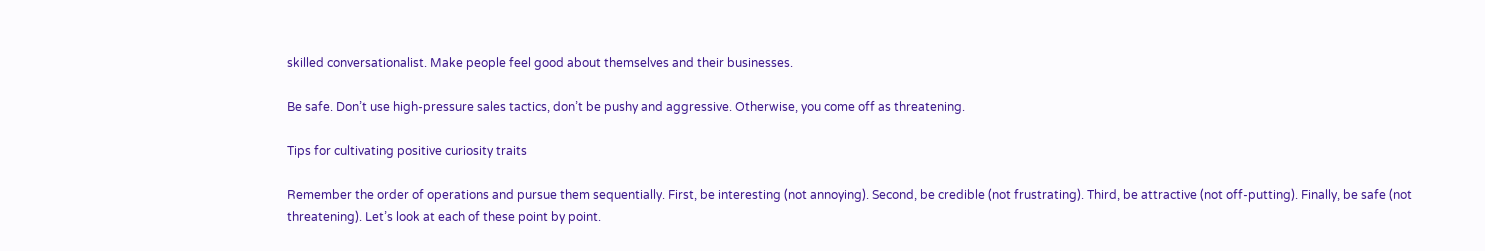skilled conversationalist. Make people feel good about themselves and their businesses.

Be safe. Don’t use high-pressure sales tactics, don’t be pushy and aggressive. Otherwise, you come off as threatening.

Tips for cultivating positive curiosity traits

Remember the order of operations and pursue them sequentially. First, be interesting (not annoying). Second, be credible (not frustrating). Third, be attractive (not off-putting). Finally, be safe (not threatening). Let’s look at each of these point by point.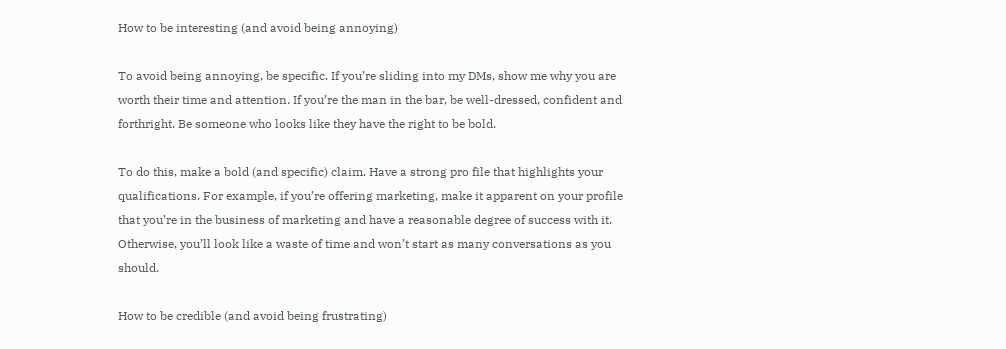How to be interesting (and avoid being annoying)

To avoid being annoying, be specific. If you’re sliding into my DMs, show me why you are worth their time and attention. If you’re the man in the bar, be well-dressed, confident and forthright. Be someone who looks like they have the right to be bold.

To do this, make a bold (and specific) claim. Have a strong pro file that highlights your qualifications. For example, if you’re offering marketing, make it apparent on your profile that you’re in the business of marketing and have a reasonable degree of success with it. Otherwise, you’ll look like a waste of time and won’t start as many conversations as you should.

How to be credible (and avoid being frustrating)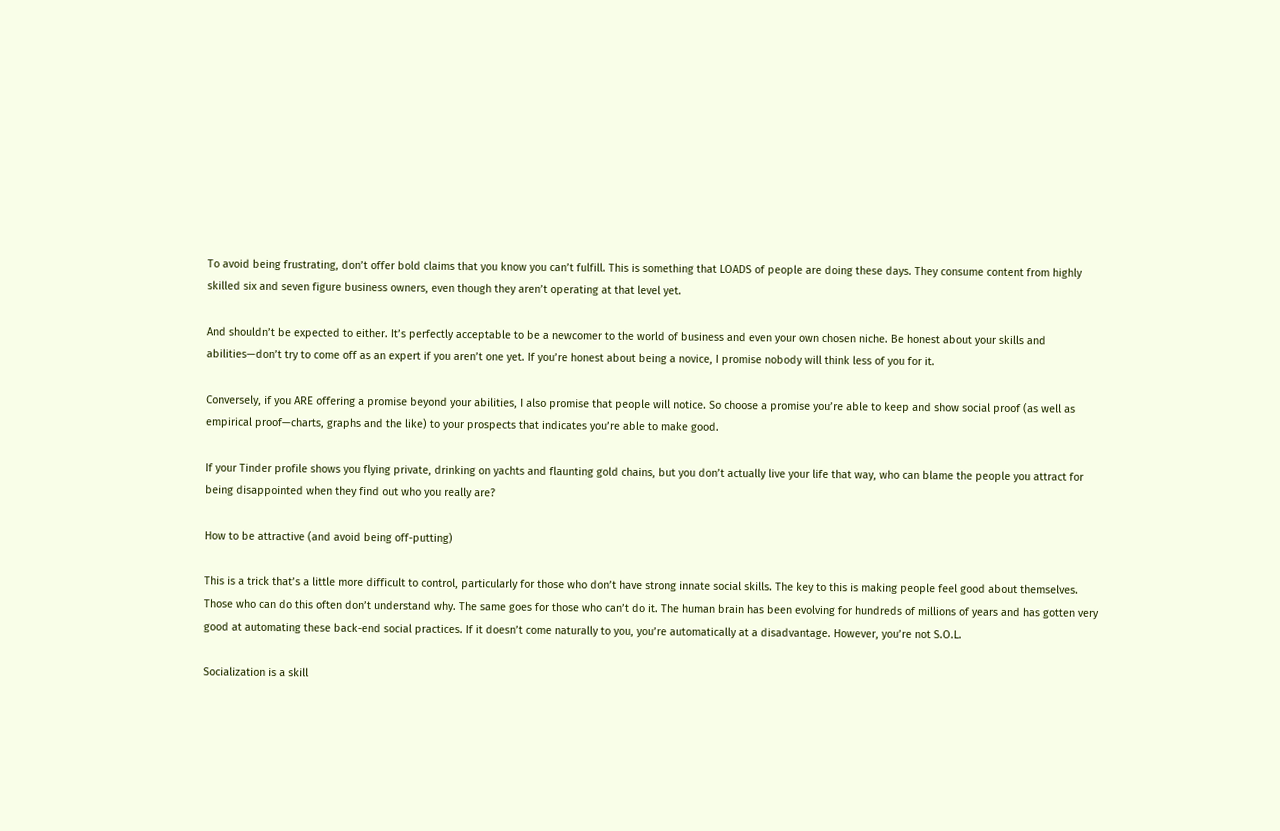To avoid being frustrating, don’t offer bold claims that you know you can’t fulfill. This is something that LOADS of people are doing these days. They consume content from highly skilled six and seven figure business owners, even though they aren’t operating at that level yet.

And shouldn’t be expected to either. It’s perfectly acceptable to be a newcomer to the world of business and even your own chosen niche. Be honest about your skills and abilities—don’t try to come off as an expert if you aren’t one yet. If you’re honest about being a novice, I promise nobody will think less of you for it.

Conversely, if you ARE offering a promise beyond your abilities, I also promise that people will notice. So choose a promise you’re able to keep and show social proof (as well as empirical proof—charts, graphs and the like) to your prospects that indicates you’re able to make good.

If your Tinder profile shows you flying private, drinking on yachts and flaunting gold chains, but you don’t actually live your life that way, who can blame the people you attract for being disappointed when they find out who you really are?

How to be attractive (and avoid being off-putting)

This is a trick that’s a little more difficult to control, particularly for those who don’t have strong innate social skills. The key to this is making people feel good about themselves. Those who can do this often don’t understand why. The same goes for those who can’t do it. The human brain has been evolving for hundreds of millions of years and has gotten very good at automating these back-end social practices. If it doesn’t come naturally to you, you’re automatically at a disadvantage. However, you’re not S.O.L.

Socialization is a skill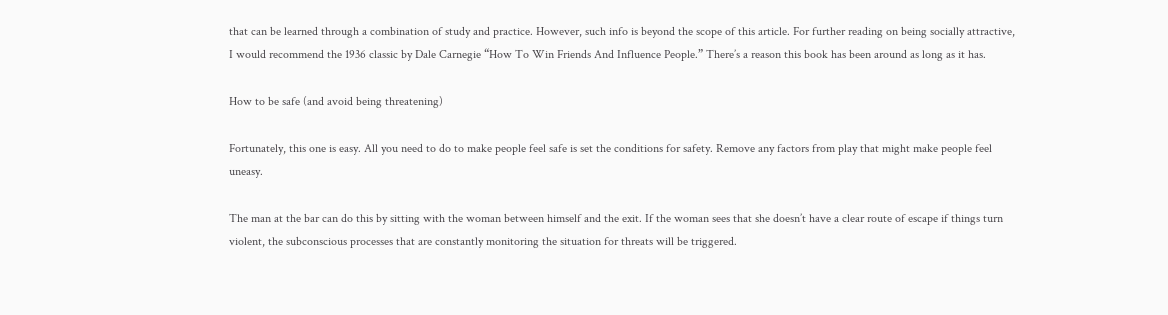that can be learned through a combination of study and practice. However, such info is beyond the scope of this article. For further reading on being socially attractive, I would recommend the 1936 classic by Dale Carnegie “How To Win Friends And Influence People.” There’s a reason this book has been around as long as it has.

How to be safe (and avoid being threatening)

Fortunately, this one is easy. All you need to do to make people feel safe is set the conditions for safety. Remove any factors from play that might make people feel uneasy.

The man at the bar can do this by sitting with the woman between himself and the exit. If the woman sees that she doesn’t have a clear route of escape if things turn violent, the subconscious processes that are constantly monitoring the situation for threats will be triggered.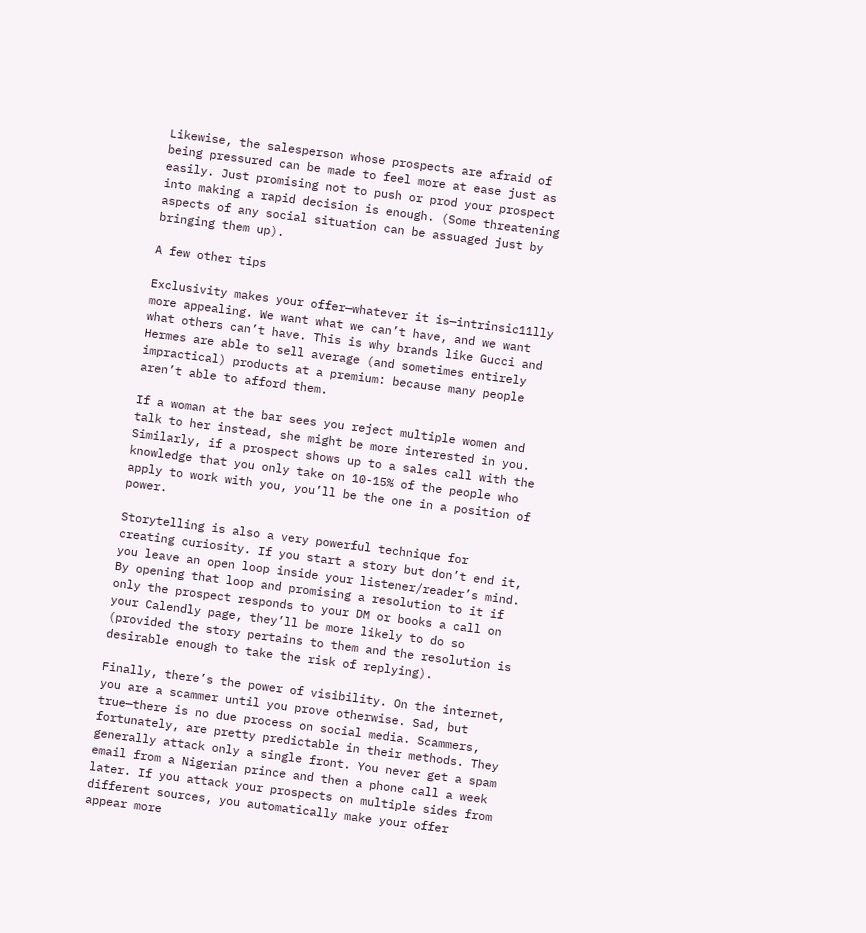Likewise, the salesperson whose prospects are afraid of being pressured can be made to feel more at ease just as easily. Just promising not to push or prod your prospect into making a rapid decision is enough. (Some threatening aspects of any social situation can be assuaged just by bringing them up).

A few other tips

Exclusivity makes your offer—whatever it is—intrinsic11lly more appealing. We want what we can’t have, and we want what others can’t have. This is why brands like Gucci and Hermes are able to sell average (and sometimes entirely impractical) products at a premium: because many people aren’t able to afford them.

If a woman at the bar sees you reject multiple women and talk to her instead, she might be more interested in you. Similarly, if a prospect shows up to a sales call with the knowledge that you only take on 10-15% of the people who apply to work with you, you’ll be the one in a position of power.

Storytelling is also a very powerful technique for creating curiosity. If you start a story but don’t end it, you leave an open loop inside your listener/reader’s mind. By opening that loop and promising a resolution to it if only the prospect responds to your DM or books a call on your Calendly page, they’ll be more likely to do so (provided the story pertains to them and the resolution is desirable enough to take the risk of replying).

Finally, there’s the power of visibility. On the internet, you are a scammer until you prove otherwise. Sad, but true—there is no due process on social media. Scammers, fortunately, are pretty predictable in their methods. They generally attack only a single front. You never get a spam email from a Nigerian prince and then a phone call a week later. If you attack your prospects on multiple sides from different sources, you automatically make your offer appear more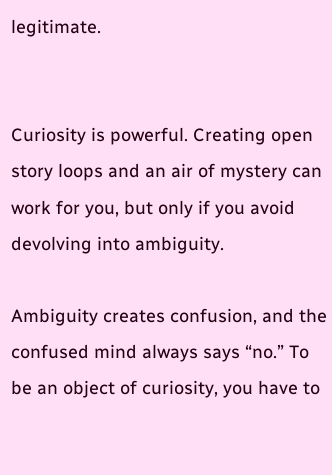legitimate.


Curiosity is powerful. Creating open story loops and an air of mystery can work for you, but only if you avoid devolving into ambiguity.

Ambiguity creates confusion, and the confused mind always says “no.” To be an object of curiosity, you have to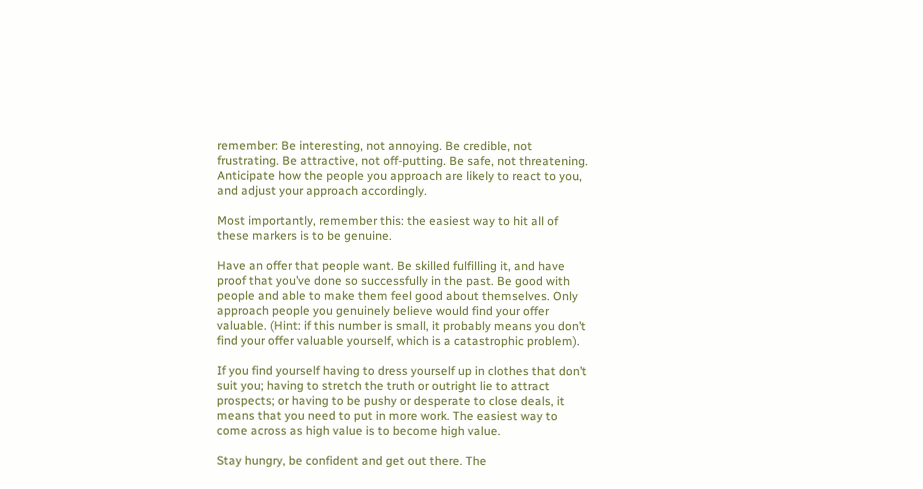remember: Be interesting, not annoying. Be credible, not frustrating. Be attractive, not off-putting. Be safe, not threatening. Anticipate how the people you approach are likely to react to you, and adjust your approach accordingly.

Most importantly, remember this: the easiest way to hit all of these markers is to be genuine.

Have an offer that people want. Be skilled fulfilling it, and have proof that you’ve done so successfully in the past. Be good with people and able to make them feel good about themselves. Only approach people you genuinely believe would find your offer valuable. (Hint: if this number is small, it probably means you don’t find your offer valuable yourself, which is a catastrophic problem).

If you find yourself having to dress yourself up in clothes that don’t suit you; having to stretch the truth or outright lie to attract prospects; or having to be pushy or desperate to close deals, it means that you need to put in more work. The easiest way to come across as high value is to become high value.

Stay hungry, be confident and get out there. The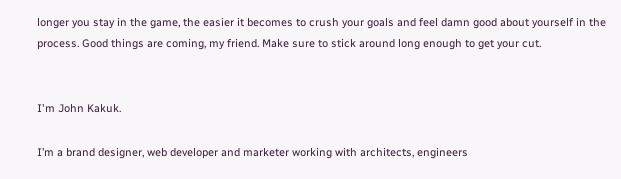longer you stay in the game, the easier it becomes to crush your goals and feel damn good about yourself in the process. Good things are coming, my friend. Make sure to stick around long enough to get your cut.


I'm John Kakuk.

I’m a brand designer, web developer and marketer working with architects, engineers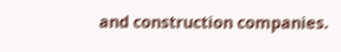and construction companies.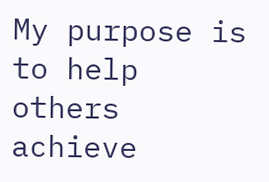My purpose is to help others achieve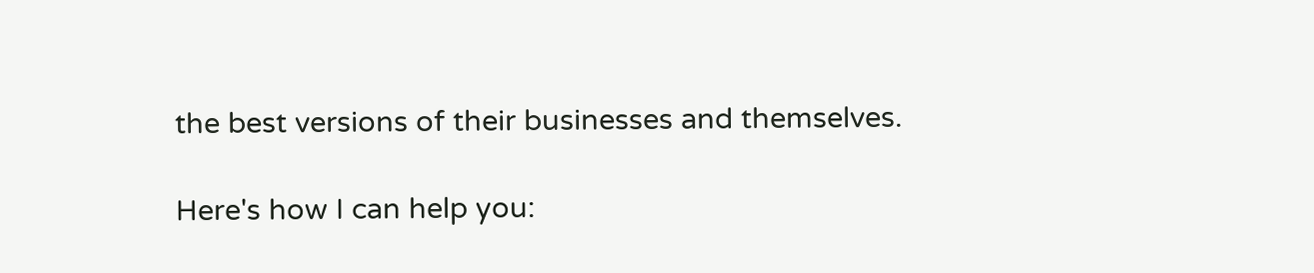the best versions of their businesses and themselves.

Here's how I can help you: